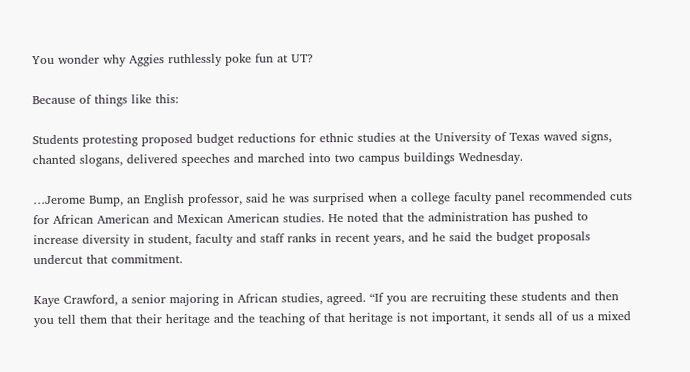You wonder why Aggies ruthlessly poke fun at UT?

Because of things like this:

Students protesting proposed budget reductions for ethnic studies at the University of Texas waved signs, chanted slogans, delivered speeches and marched into two campus buildings Wednesday.

…Jerome Bump, an English professor, said he was surprised when a college faculty panel recommended cuts for African American and Mexican American studies. He noted that the administration has pushed to increase diversity in student, faculty and staff ranks in recent years, and he said the budget proposals undercut that commitment.

Kaye Crawford, a senior majoring in African studies, agreed. “If you are recruiting these students and then you tell them that their heritage and the teaching of that heritage is not important, it sends all of us a mixed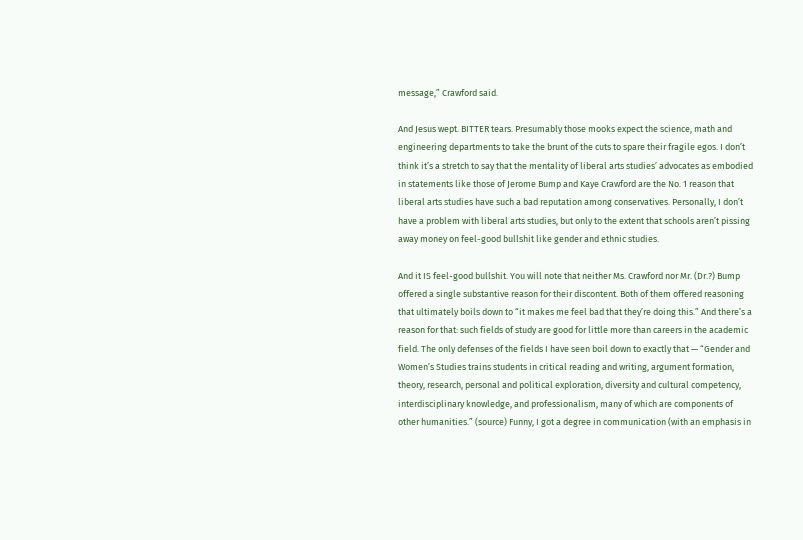message,” Crawford said.

And Jesus wept. BITTER tears. Presumably those mooks expect the science, math and engineering departments to take the brunt of the cuts to spare their fragile egos. I don’t think it’s a stretch to say that the mentality of liberal arts studies’ advocates as embodied in statements like those of Jerome Bump and Kaye Crawford are the No. 1 reason that liberal arts studies have such a bad reputation among conservatives. Personally, I don’t have a problem with liberal arts studies, but only to the extent that schools aren’t pissing away money on feel-good bullshit like gender and ethnic studies.

And it IS feel-good bullshit. You will note that neither Ms. Crawford nor Mr. (Dr.?) Bump offered a single substantive reason for their discontent. Both of them offered reasoning that ultimately boils down to “it makes me feel bad that they’re doing this.” And there’s a reason for that: such fields of study are good for little more than careers in the academic field. The only defenses of the fields I have seen boil down to exactly that — “Gender and Women’s Studies trains students in critical reading and writing, argument formation, theory, research, personal and political exploration, diversity and cultural competency, interdisciplinary knowledge, and professionalism, many of which are components of other humanities.” (source) Funny, I got a degree in communication (with an emphasis in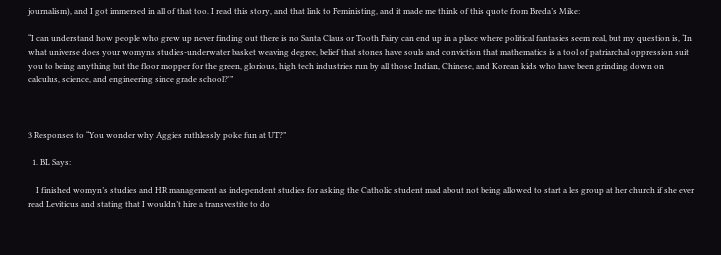journalism), and I got immersed in all of that too. I read this story, and that link to Feministing, and it made me think of this quote from Breda’s Mike:

“I can understand how people who grew up never finding out there is no Santa Claus or Tooth Fairy can end up in a place where political fantasies seem real, but my question is, ‘In what universe does your womyns studies-underwater basket weaving degree, belief that stones have souls and conviction that mathematics is a tool of patriarchal oppression suit you to being anything but the floor mopper for the green, glorious, high tech industries run by all those Indian, Chinese, and Korean kids who have been grinding down on calculus, science, and engineering since grade school?'”



3 Responses to “You wonder why Aggies ruthlessly poke fun at UT?”

  1. BL Says:

    I finished womyn’s studies and HR management as independent studies for asking the Catholic student mad about not being allowed to start a les group at her church if she ever read Leviticus and stating that I wouldn’t hire a transvestite to do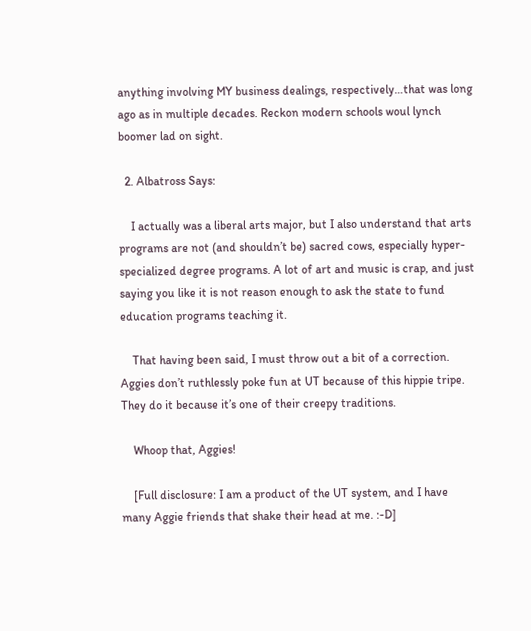anything involving MY business dealings, respectively…that was long ago as in multiple decades. Reckon modern schools woul lynch boomer lad on sight.

  2. Albatross Says:

    I actually was a liberal arts major, but I also understand that arts programs are not (and shouldn’t be) sacred cows, especially hyper-specialized degree programs. A lot of art and music is crap, and just saying you like it is not reason enough to ask the state to fund education programs teaching it.

    That having been said, I must throw out a bit of a correction. Aggies don’t ruthlessly poke fun at UT because of this hippie tripe. They do it because it’s one of their creepy traditions.

    Whoop that, Aggies!

    [Full disclosure: I am a product of the UT system, and I have many Aggie friends that shake their head at me. :-D]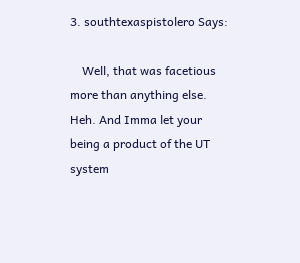3. southtexaspistolero Says:

    Well, that was facetious more than anything else. Heh. And Imma let your being a product of the UT system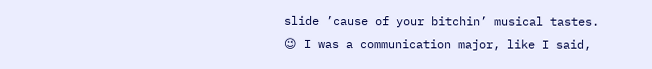slide ’cause of your bitchin’ musical tastes. 😉 I was a communication major, like I said,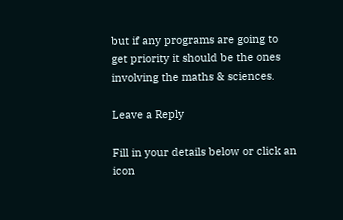but if any programs are going to get priority it should be the ones involving the maths & sciences.

Leave a Reply

Fill in your details below or click an icon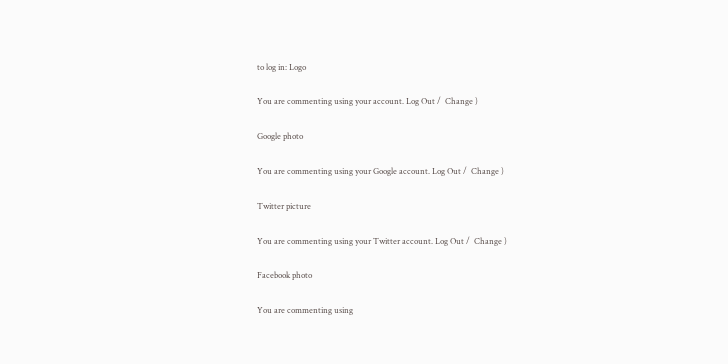to log in: Logo

You are commenting using your account. Log Out /  Change )

Google photo

You are commenting using your Google account. Log Out /  Change )

Twitter picture

You are commenting using your Twitter account. Log Out /  Change )

Facebook photo

You are commenting using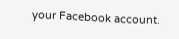your Facebook account.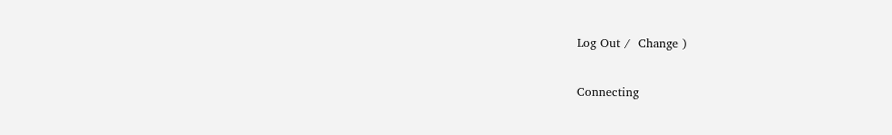Log Out /  Change )

Connecting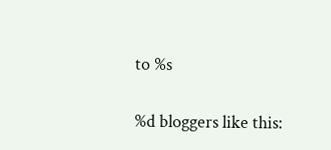to %s

%d bloggers like this: